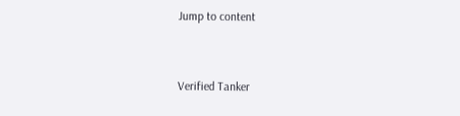Jump to content


Verified Tanker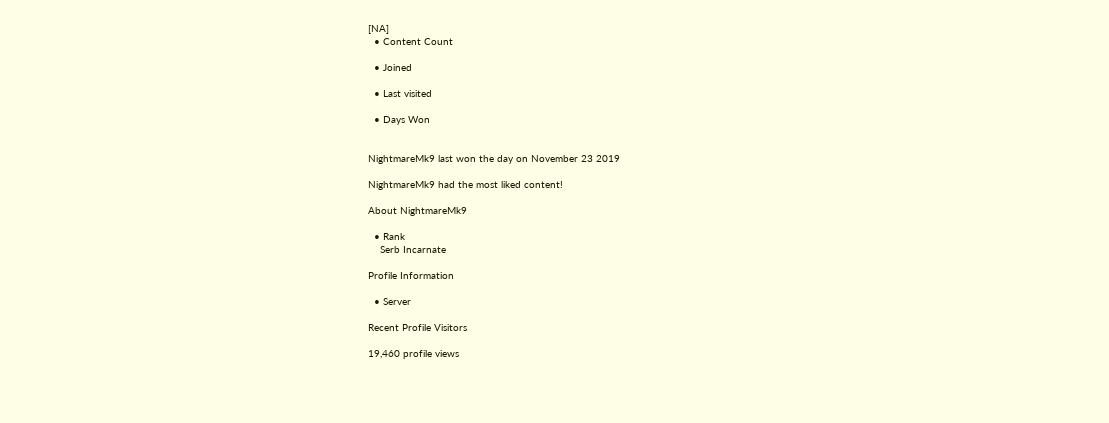[NA]
  • Content Count

  • Joined

  • Last visited

  • Days Won


NightmareMk9 last won the day on November 23 2019

NightmareMk9 had the most liked content!

About NightmareMk9

  • Rank
    Serb Incarnate

Profile Information

  • Server

Recent Profile Visitors

19,460 profile views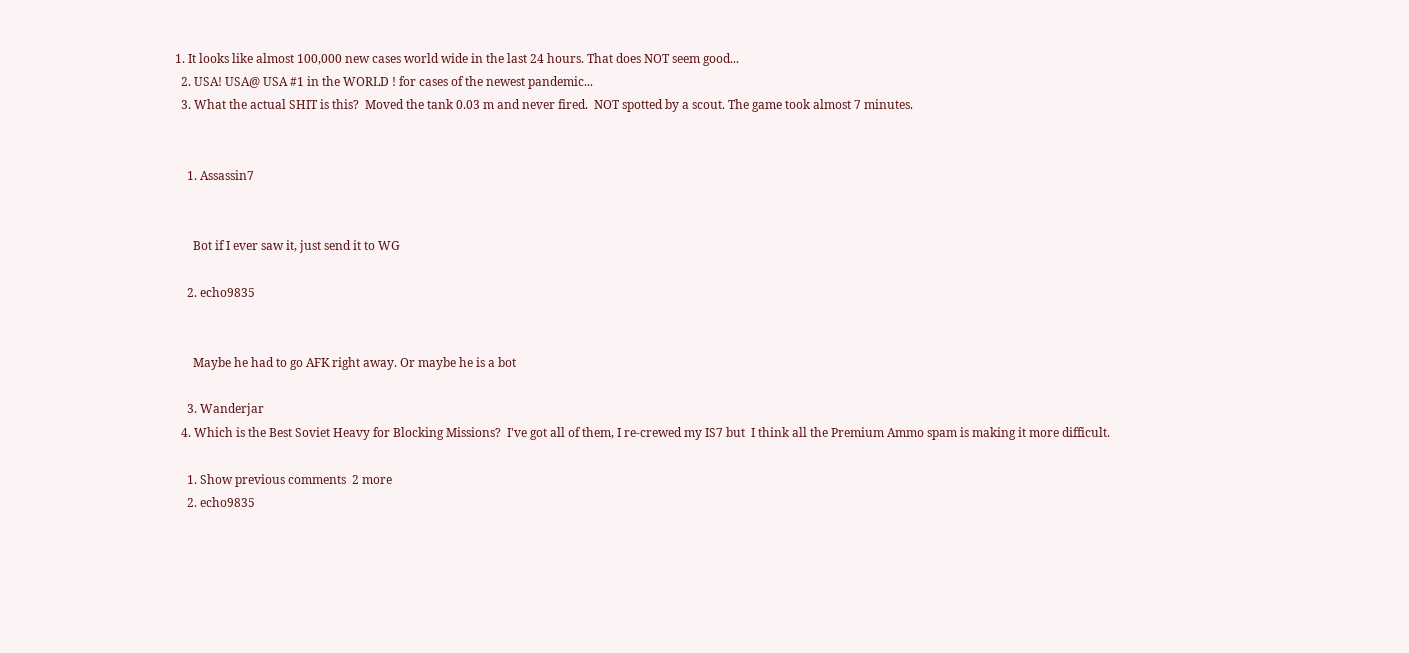1. It looks like almost 100,000 new cases world wide in the last 24 hours. That does NOT seem good...
  2. USA! USA@ USA #1 in the WORLD ! for cases of the newest pandemic...
  3. What the actual SHIT is this?  Moved the tank 0.03 m and never fired.  NOT spotted by a scout. The game took almost 7 minutes.


    1. Assassin7


      Bot if I ever saw it, just send it to WG

    2. echo9835


      Maybe he had to go AFK right away. Or maybe he is a bot

    3. Wanderjar
  4. Which is the Best Soviet Heavy for Blocking Missions?  I've got all of them, I re-crewed my IS7 but  I think all the Premium Ammo spam is making it more difficult.

    1. Show previous comments  2 more
    2. echo9835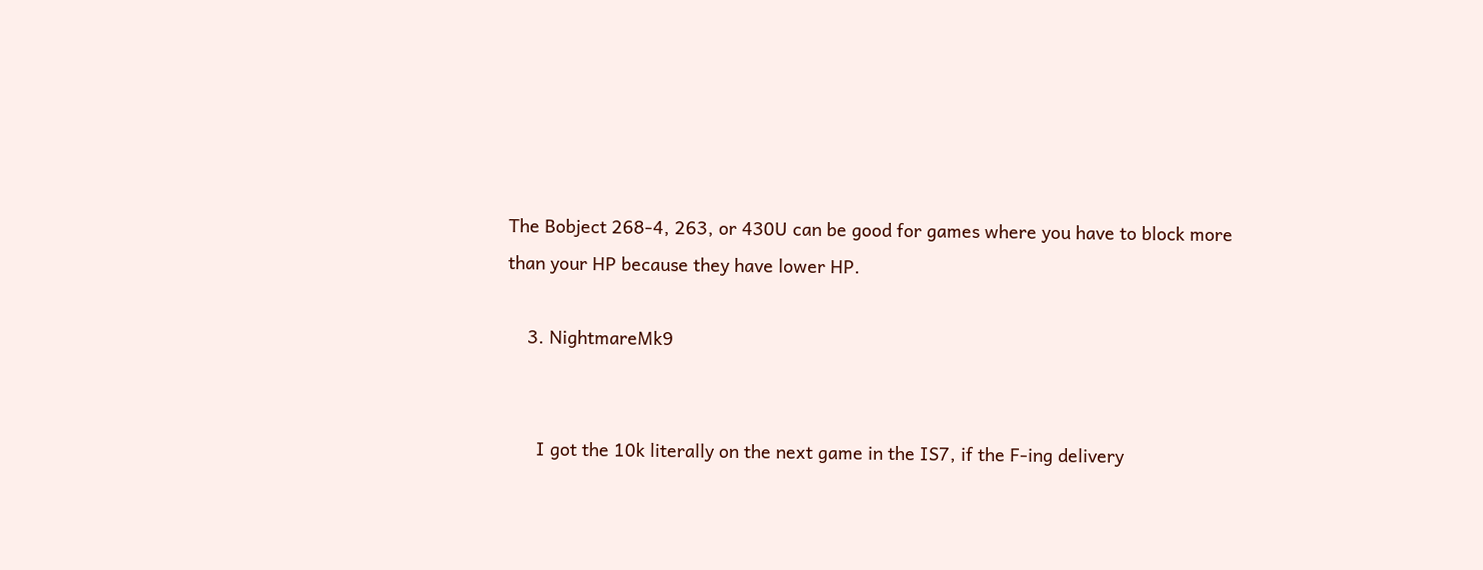The Bobject 268-4, 263, or 430U can be good for games where you have to block more than your HP because they have lower HP.

    3. NightmareMk9


      I got the 10k literally on the next game in the IS7, if the F-ing delivery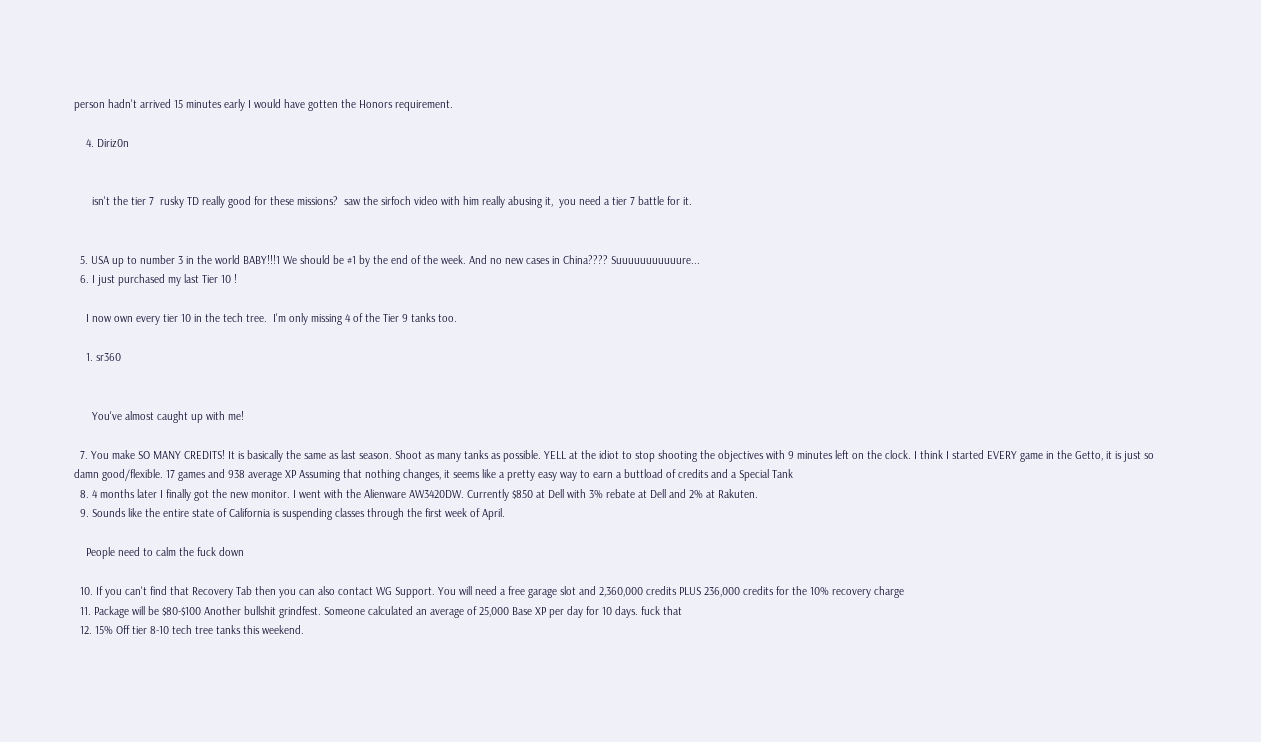person hadn't arrived 15 minutes early I would have gotten the Honors requirement.

    4. Diriz0n


      isn't the tier 7  rusky TD really good for these missions?  saw the sirfoch video with him really abusing it,  you need a tier 7 battle for it.


  5. USA up to number 3 in the world BABY!!!1 We should be #1 by the end of the week. And no new cases in China???? Suuuuuuuuuuure...
  6. I just purchased my last Tier 10 !

    I now own every tier 10 in the tech tree.  I'm only missing 4 of the Tier 9 tanks too.

    1. sr360


      You've almost caught up with me!

  7. You make SO MANY CREDITS! It is basically the same as last season. Shoot as many tanks as possible. YELL at the idiot to stop shooting the objectives with 9 minutes left on the clock. I think I started EVERY game in the Getto, it is just so damn good/flexible. 17 games and 938 average XP Assuming that nothing changes, it seems like a pretty easy way to earn a buttload of credits and a Special Tank
  8. 4 months later I finally got the new monitor. I went with the Alienware AW3420DW. Currently $850 at Dell with 3% rebate at Dell and 2% at Rakuten.
  9. Sounds like the entire state of California is suspending classes through the first week of April.

    People need to calm the fuck down

  10. If you can't find that Recovery Tab then you can also contact WG Support. You will need a free garage slot and 2,360,000 credits PLUS 236,000 credits for the 10% recovery charge
  11. Package will be $80-$100 Another bullshit grindfest. Someone calculated an average of 25,000 Base XP per day for 10 days. fuck that
  12. 15% Off tier 8-10 tech tree tanks this weekend.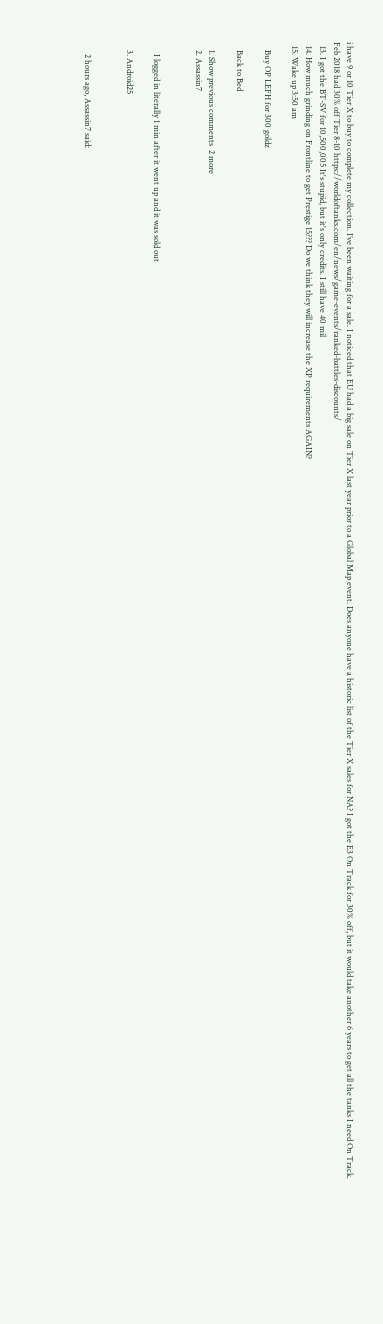i have 9 or 10 Tier X to buy to complete my collection. I’ve been waiting for a sale. I noticed that EU had a big sale on Tier X last year prior to a Global Map event. Does anyone have a historic list of the Tier X sales for NA? I got the E3 On Track for 30% off, but it would take another 6 years to get all the tanks I need On Track. Feb 2018 had 30% off Tier 8-10 https://worldoftanks.com/en/news/game-events/ranked-battles-discounts/
  13. I got the BT-SV for 10,500,005 It's stupid, but it's only credits. I still have 40 mil
  14. How much grinding on Frontline to get Prestige 15??? Do we think they will increase the XP requirements AGAIN?
  15. Wake up 3:50 am

    Buy OP LEFH for 300 goldz

    Back to Bed

    1. Show previous comments  2 more
    2. Assassin7


      I logged in literally 1 min after it went up and it was sold out

    3. Android25


      2 hours ago, Assassin7 said: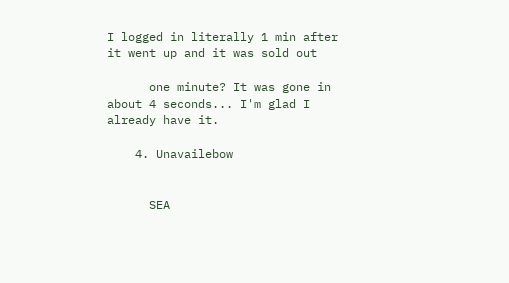I logged in literally 1 min after it went up and it was sold out

      one minute? It was gone in about 4 seconds... I'm glad I already have it.

    4. Unavailebow


      SEA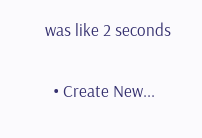was like 2 seconds

  • Create New...